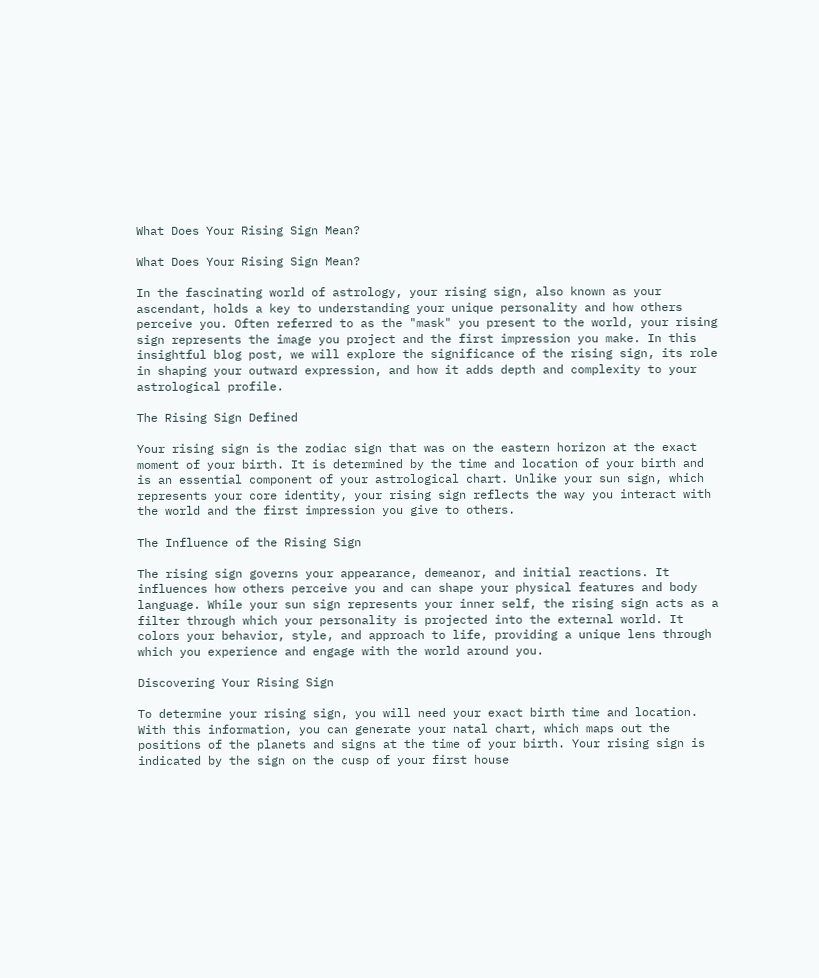What Does Your Rising Sign Mean?

What Does Your Rising Sign Mean?

In the fascinating world of astrology, your rising sign, also known as your ascendant, holds a key to understanding your unique personality and how others perceive you. Often referred to as the "mask" you present to the world, your rising sign represents the image you project and the first impression you make. In this insightful blog post, we will explore the significance of the rising sign, its role in shaping your outward expression, and how it adds depth and complexity to your astrological profile.

The Rising Sign Defined

Your rising sign is the zodiac sign that was on the eastern horizon at the exact moment of your birth. It is determined by the time and location of your birth and is an essential component of your astrological chart. Unlike your sun sign, which represents your core identity, your rising sign reflects the way you interact with the world and the first impression you give to others.

The Influence of the Rising Sign

The rising sign governs your appearance, demeanor, and initial reactions. It influences how others perceive you and can shape your physical features and body language. While your sun sign represents your inner self, the rising sign acts as a filter through which your personality is projected into the external world. It colors your behavior, style, and approach to life, providing a unique lens through which you experience and engage with the world around you.

Discovering Your Rising Sign

To determine your rising sign, you will need your exact birth time and location. With this information, you can generate your natal chart, which maps out the positions of the planets and signs at the time of your birth. Your rising sign is indicated by the sign on the cusp of your first house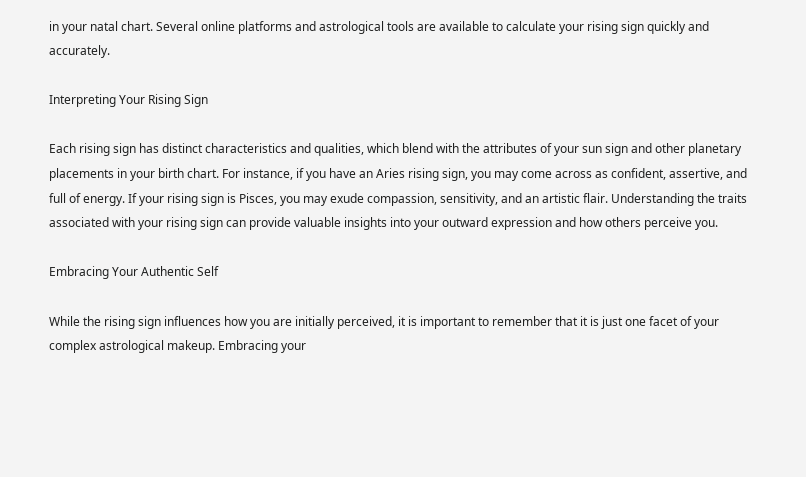in your natal chart. Several online platforms and astrological tools are available to calculate your rising sign quickly and accurately.

Interpreting Your Rising Sign

Each rising sign has distinct characteristics and qualities, which blend with the attributes of your sun sign and other planetary placements in your birth chart. For instance, if you have an Aries rising sign, you may come across as confident, assertive, and full of energy. If your rising sign is Pisces, you may exude compassion, sensitivity, and an artistic flair. Understanding the traits associated with your rising sign can provide valuable insights into your outward expression and how others perceive you.

Embracing Your Authentic Self

While the rising sign influences how you are initially perceived, it is important to remember that it is just one facet of your complex astrological makeup. Embracing your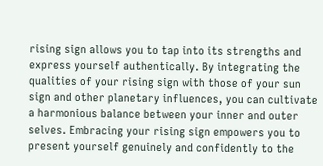rising sign allows you to tap into its strengths and express yourself authentically. By integrating the qualities of your rising sign with those of your sun sign and other planetary influences, you can cultivate a harmonious balance between your inner and outer selves. Embracing your rising sign empowers you to present yourself genuinely and confidently to the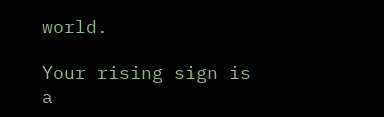world.

Your rising sign is a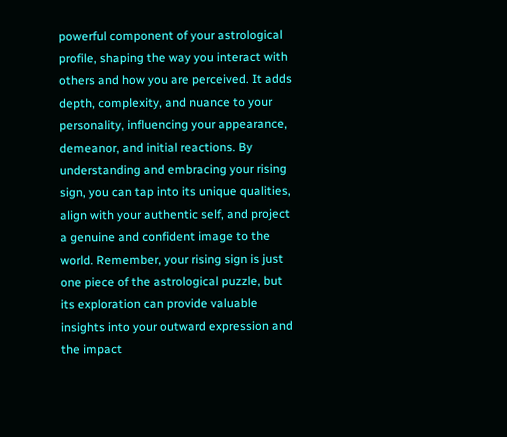powerful component of your astrological profile, shaping the way you interact with others and how you are perceived. It adds depth, complexity, and nuance to your personality, influencing your appearance, demeanor, and initial reactions. By understanding and embracing your rising sign, you can tap into its unique qualities, align with your authentic self, and project a genuine and confident image to the world. Remember, your rising sign is just one piece of the astrological puzzle, but its exploration can provide valuable insights into your outward expression and the impact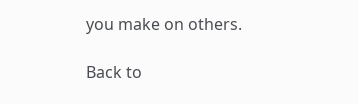you make on others.

Back to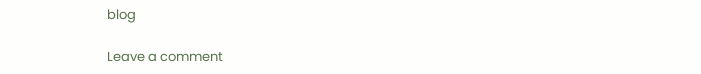blog

Leave a comment